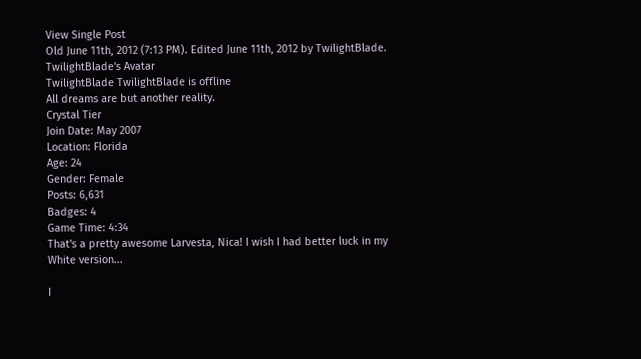View Single Post
Old June 11th, 2012 (7:13 PM). Edited June 11th, 2012 by TwilightBlade.
TwilightBlade's Avatar
TwilightBlade TwilightBlade is offline
All dreams are but another reality.
Crystal Tier
Join Date: May 2007
Location: Florida
Age: 24
Gender: Female
Posts: 6,631
Badges: 4
Game Time: 4:34
That's a pretty awesome Larvesta, Nica! I wish I had better luck in my White version...

I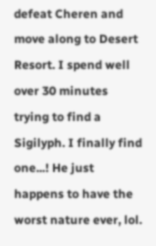defeat Cheren and move along to Desert Resort. I spend well over 30 minutes trying to find a Sigilyph. I finally find one...! He just happens to have the worst nature ever, lol.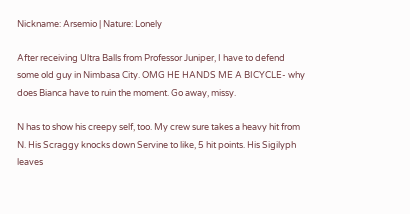Nickname: Arsemio | Nature: Lonely

After receiving Ultra Balls from Professor Juniper, I have to defend some old guy in Nimbasa City. OMG HE HANDS ME A BICYCLE- why does Bianca have to ruin the moment. Go away, missy.

N has to show his creepy self, too. My crew sure takes a heavy hit from N. His Scraggy knocks down Servine to like, 5 hit points. His Sigilyph leaves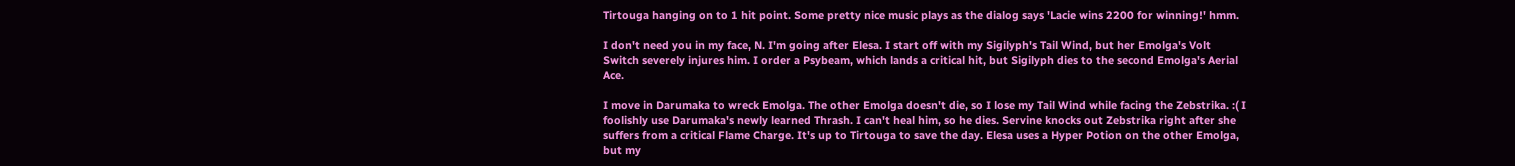Tirtouga hanging on to 1 hit point. Some pretty nice music plays as the dialog says 'Lacie wins 2200 for winning!' hmm.

I don't need you in my face, N. I'm going after Elesa. I start off with my Sigilyph's Tail Wind, but her Emolga's Volt Switch severely injures him. I order a Psybeam, which lands a critical hit, but Sigilyph dies to the second Emolga's Aerial Ace.

I move in Darumaka to wreck Emolga. The other Emolga doesn't die, so I lose my Tail Wind while facing the Zebstrika. :( I foolishly use Darumaka's newly learned Thrash. I can't heal him, so he dies. Servine knocks out Zebstrika right after she suffers from a critical Flame Charge. It's up to Tirtouga to save the day. Elesa uses a Hyper Potion on the other Emolga, but my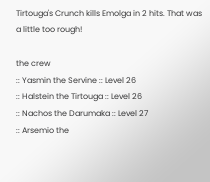Tirtouga's Crunch kills Emolga in 2 hits. That was a little too rough!

the crew
:: Yasmin the Servine :: Level 26
:: Halstein the Tirtouga :: Level 26
:: Nachos the Darumaka :: Level 27
:: Arsemio the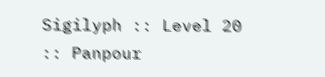Sigilyph :: Level 20
:: Panpour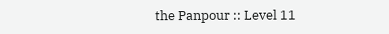the Panpour :: Level 11